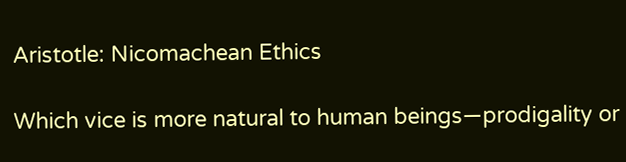Aristotle: Nicomachean Ethics

Which vice is more natural to human beings—prodigality or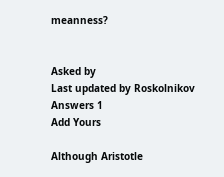meanness?


Asked by
Last updated by Roskolnikov
Answers 1
Add Yours

Although Aristotle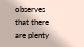observes that there are plenty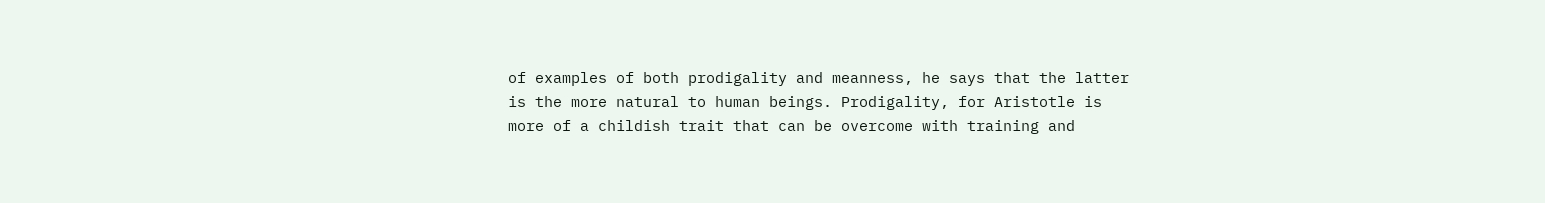of examples of both prodigality and meanness, he says that the latter is the more natural to human beings. Prodigality, for Aristotle is more of a childish trait that can be overcome with training and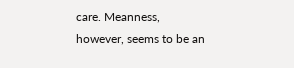care. Meanness, however, seems to be an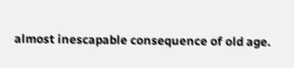almost inescapable consequence of old age.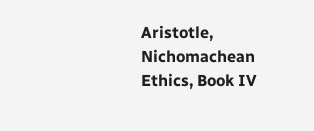Aristotle, Nichomachean Ethics, Book IV